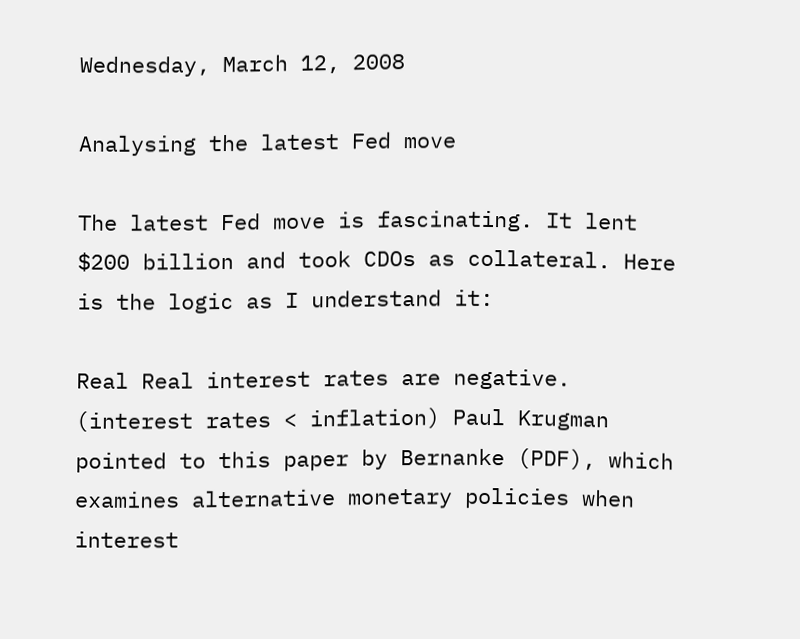Wednesday, March 12, 2008

Analysing the latest Fed move

The latest Fed move is fascinating. It lent $200 billion and took CDOs as collateral. Here is the logic as I understand it:

Real Real interest rates are negative. (interest rates < inflation) Paul Krugman pointed to this paper by Bernanke (PDF), which examines alternative monetary policies when interest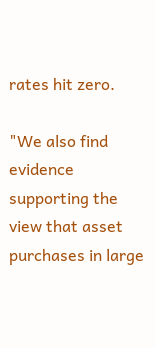rates hit zero.

"We also find evidence supporting the view that asset purchases in large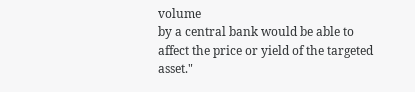volume
by a central bank would be able to affect the price or yield of the targeted asset."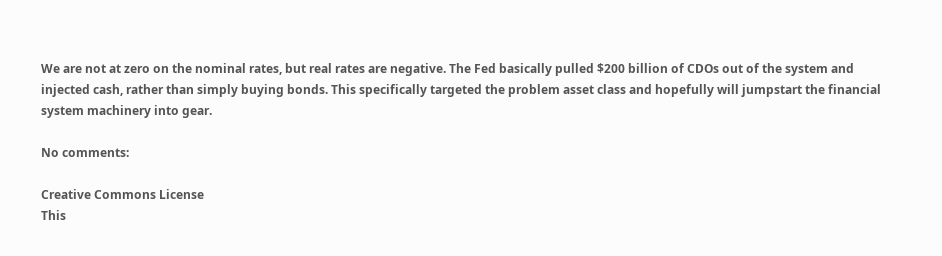We are not at zero on the nominal rates, but real rates are negative. The Fed basically pulled $200 billion of CDOs out of the system and injected cash, rather than simply buying bonds. This specifically targeted the problem asset class and hopefully will jumpstart the financial system machinery into gear.

No comments:

Creative Commons License
This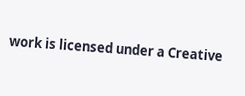work is licensed under a Creative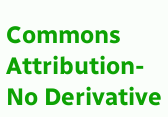Commons Attribution-No Derivative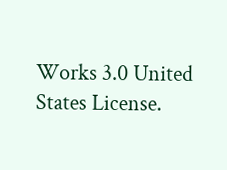Works 3.0 United States License.